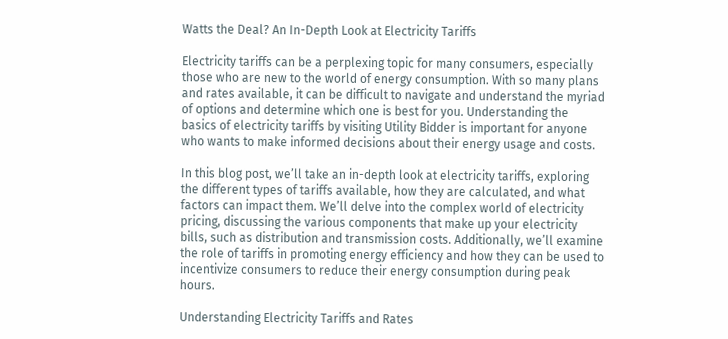Watts the Deal? An In-Depth Look at Electricity Tariffs

Electricity tariffs can be a perplexing topic for many consumers, especially those who are new to the world of energy consumption. With so many plans and rates available, it can be difficult to navigate and understand the myriad of options and determine which one is best for you. Understanding the basics of electricity tariffs by visiting Utility Bidder is important for anyone who wants to make informed decisions about their energy usage and costs.

In this blog post, we’ll take an in-depth look at electricity tariffs, exploring the different types of tariffs available, how they are calculated, and what factors can impact them. We’ll delve into the complex world of electricity pricing, discussing the various components that make up your electricity bills, such as distribution and transmission costs. Additionally, we’ll examine the role of tariffs in promoting energy efficiency and how they can be used to incentivize consumers to reduce their energy consumption during peak hours.

Understanding Electricity Tariffs and Rates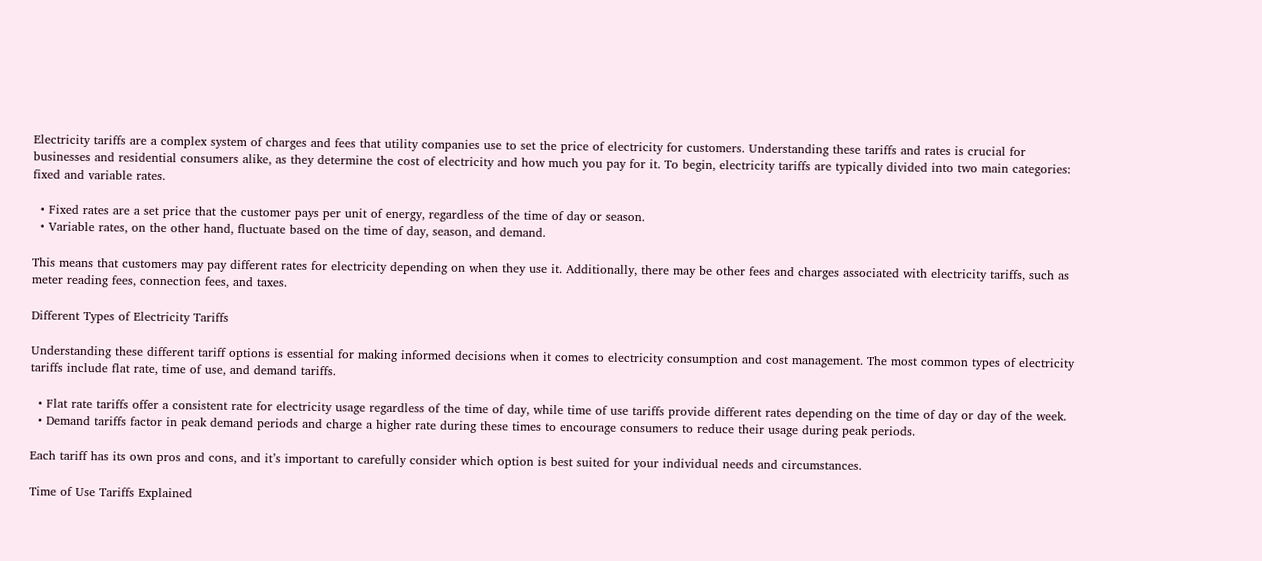Electricity tariffs are a complex system of charges and fees that utility companies use to set the price of electricity for customers. Understanding these tariffs and rates is crucial for businesses and residential consumers alike, as they determine the cost of electricity and how much you pay for it. To begin, electricity tariffs are typically divided into two main categories: fixed and variable rates.

  • Fixed rates are a set price that the customer pays per unit of energy, regardless of the time of day or season.
  • Variable rates, on the other hand, fluctuate based on the time of day, season, and demand.

This means that customers may pay different rates for electricity depending on when they use it. Additionally, there may be other fees and charges associated with electricity tariffs, such as meter reading fees, connection fees, and taxes.

Different Types of Electricity Tariffs

Understanding these different tariff options is essential for making informed decisions when it comes to electricity consumption and cost management. The most common types of electricity tariffs include flat rate, time of use, and demand tariffs.

  • Flat rate tariffs offer a consistent rate for electricity usage regardless of the time of day, while time of use tariffs provide different rates depending on the time of day or day of the week.
  • Demand tariffs factor in peak demand periods and charge a higher rate during these times to encourage consumers to reduce their usage during peak periods.

Each tariff has its own pros and cons, and it’s important to carefully consider which option is best suited for your individual needs and circumstances.

Time of Use Tariffs Explained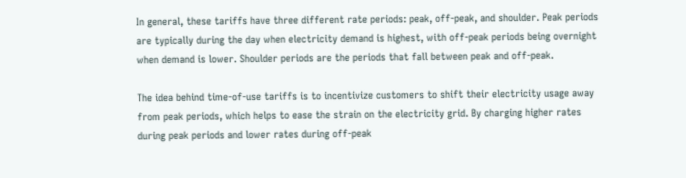In general, these tariffs have three different rate periods: peak, off-peak, and shoulder. Peak periods are typically during the day when electricity demand is highest, with off-peak periods being overnight when demand is lower. Shoulder periods are the periods that fall between peak and off-peak.

The idea behind time-of-use tariffs is to incentivize customers to shift their electricity usage away from peak periods, which helps to ease the strain on the electricity grid. By charging higher rates during peak periods and lower rates during off-peak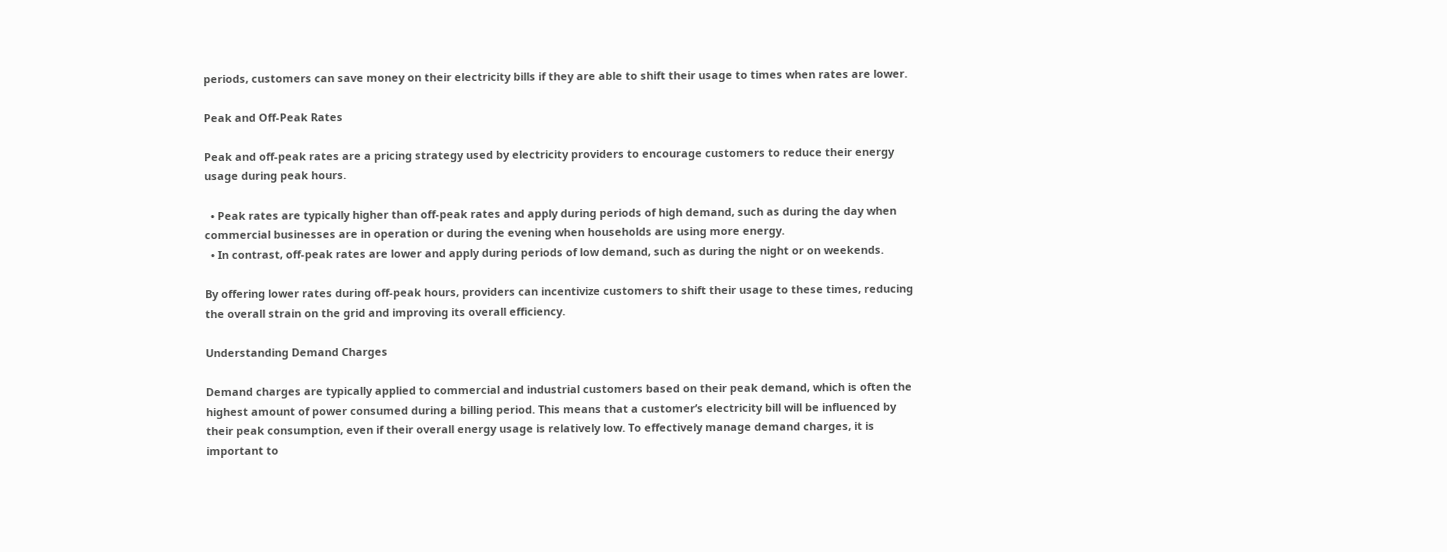periods, customers can save money on their electricity bills if they are able to shift their usage to times when rates are lower.

Peak and Off-Peak Rates

Peak and off-peak rates are a pricing strategy used by electricity providers to encourage customers to reduce their energy usage during peak hours.

  • Peak rates are typically higher than off-peak rates and apply during periods of high demand, such as during the day when commercial businesses are in operation or during the evening when households are using more energy.
  • In contrast, off-peak rates are lower and apply during periods of low demand, such as during the night or on weekends.

By offering lower rates during off-peak hours, providers can incentivize customers to shift their usage to these times, reducing the overall strain on the grid and improving its overall efficiency.

Understanding Demand Charges

Demand charges are typically applied to commercial and industrial customers based on their peak demand, which is often the highest amount of power consumed during a billing period. This means that a customer’s electricity bill will be influenced by their peak consumption, even if their overall energy usage is relatively low. To effectively manage demand charges, it is important to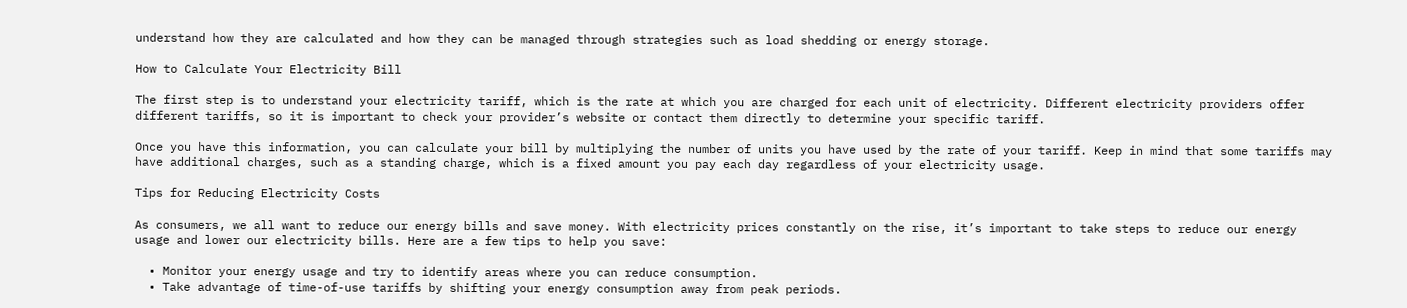understand how they are calculated and how they can be managed through strategies such as load shedding or energy storage.

How to Calculate Your Electricity Bill

The first step is to understand your electricity tariff, which is the rate at which you are charged for each unit of electricity. Different electricity providers offer different tariffs, so it is important to check your provider’s website or contact them directly to determine your specific tariff.

Once you have this information, you can calculate your bill by multiplying the number of units you have used by the rate of your tariff. Keep in mind that some tariffs may have additional charges, such as a standing charge, which is a fixed amount you pay each day regardless of your electricity usage.

Tips for Reducing Electricity Costs

As consumers, we all want to reduce our energy bills and save money. With electricity prices constantly on the rise, it’s important to take steps to reduce our energy usage and lower our electricity bills. Here are a few tips to help you save:

  • Monitor your energy usage and try to identify areas where you can reduce consumption.
  • Take advantage of time-of-use tariffs by shifting your energy consumption away from peak periods.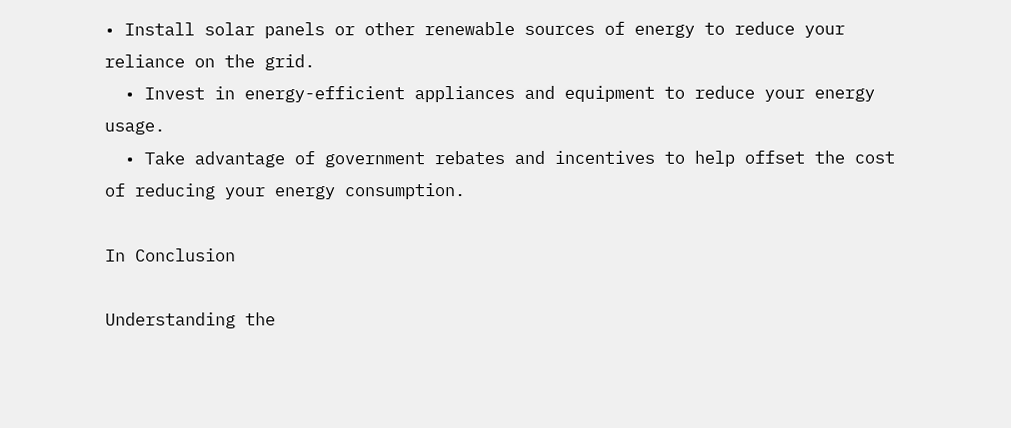• Install solar panels or other renewable sources of energy to reduce your reliance on the grid.
  • Invest in energy-efficient appliances and equipment to reduce your energy usage.
  • Take advantage of government rebates and incentives to help offset the cost of reducing your energy consumption.

In Conclusion

Understanding the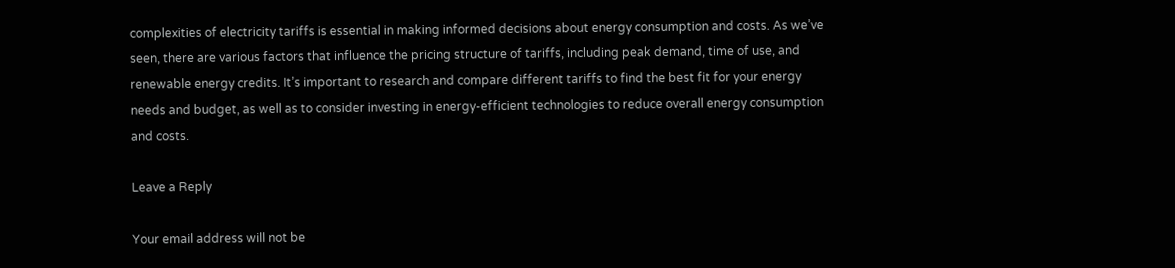complexities of electricity tariffs is essential in making informed decisions about energy consumption and costs. As we’ve seen, there are various factors that influence the pricing structure of tariffs, including peak demand, time of use, and renewable energy credits. It’s important to research and compare different tariffs to find the best fit for your energy needs and budget, as well as to consider investing in energy-efficient technologies to reduce overall energy consumption and costs.

Leave a Reply

Your email address will not be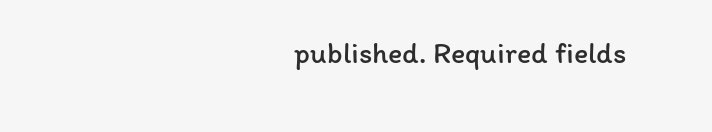published. Required fields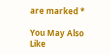are marked *

You May Also Like